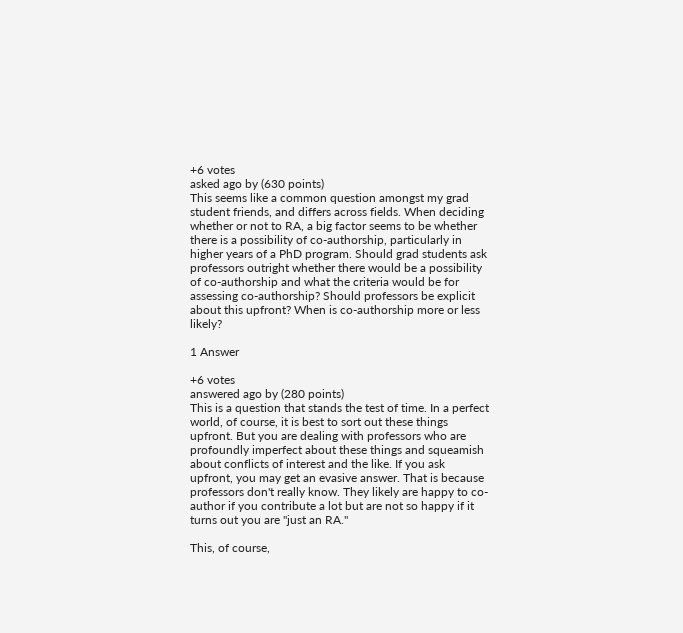+6 votes
asked ago by (630 points)
This seems like a common question amongst my grad student friends, and differs across fields. When deciding whether or not to RA, a big factor seems to be whether there is a possibility of co-authorship, particularly in higher years of a PhD program. Should grad students ask professors outright whether there would be a possibility of co-authorship and what the criteria would be for assessing co-authorship? Should professors be explicit about this upfront? When is co-authorship more or less likely?

1 Answer

+6 votes
answered ago by (280 points)
This is a question that stands the test of time. In a perfect world, of course, it is best to sort out these things upfront. But you are dealing with professors who are profoundly imperfect about these things and squeamish about conflicts of interest and the like. If you ask upfront, you may get an evasive answer. That is because professors don't really know. They likely are happy to co-author if you contribute a lot but are not so happy if it turns out you are "just an RA."

This, of course,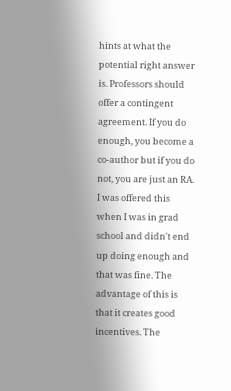hints at what the potential right answer is. Professors should offer a contingent agreement. If you do enough, you become a co-author but if you do not, you are just an RA. I was offered this when I was in grad school and didn't end up doing enough and that was fine. The advantage of this is that it creates good incentives. The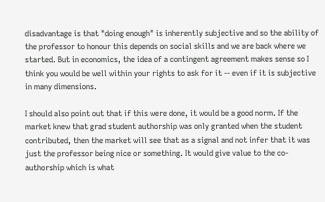disadvantage is that "doing enough" is inherently subjective and so the ability of the professor to honour this depends on social skills and we are back where we started. But in economics, the idea of a contingent agreement makes sense so I think you would be well within your rights to ask for it -- even if it is subjective in many dimensions.

I should also point out that if this were done, it would be a good norm. If the market knew that grad student authorship was only granted when the student contributed, then the market will see that as a signal and not infer that it was just the professor being nice or something. It would give value to the co-authorship which is what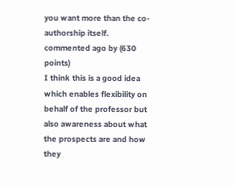you want more than the co-authorship itself.
commented ago by (630 points)
I think this is a good idea which enables flexibility on behalf of the professor but also awareness about what the prospects are and how they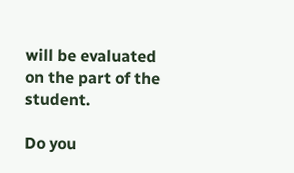will be evaluated on the part of the student.

Do you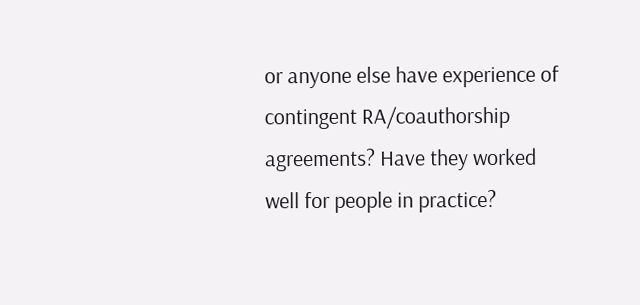or anyone else have experience of contingent RA/coauthorship agreements? Have they worked well for people in practice?